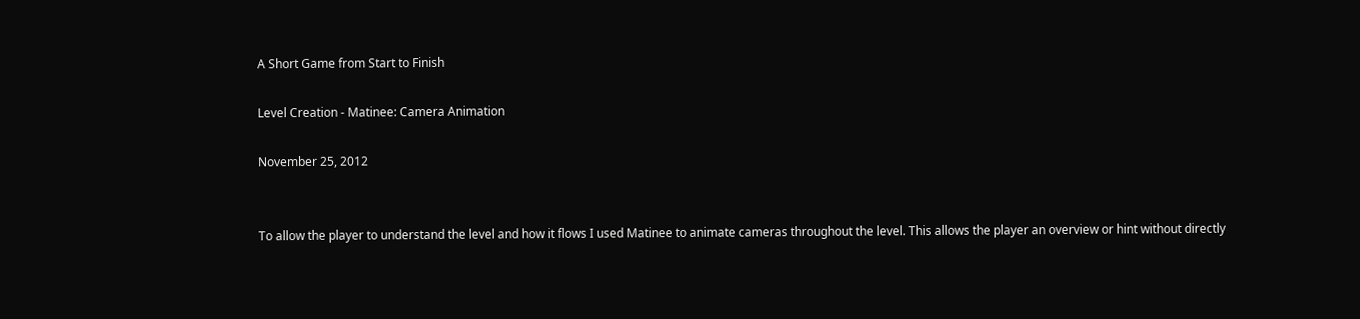A Short Game from Start to Finish

Level Creation - Matinee: Camera Animation

November 25, 2012


To allow the player to understand the level and how it flows I used Matinee to animate cameras throughout the level. This allows the player an overview or hint without directly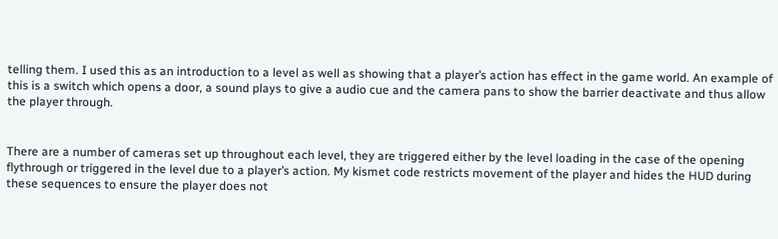telling them. I used this as an introduction to a level as well as showing that a player’s action has effect in the game world. An example of this is a switch which opens a door, a sound plays to give a audio cue and the camera pans to show the barrier deactivate and thus allow the player through.


There are a number of cameras set up throughout each level, they are triggered either by the level loading in the case of the opening flythrough or triggered in the level due to a player’s action. My kismet code restricts movement of the player and hides the HUD during these sequences to ensure the player does not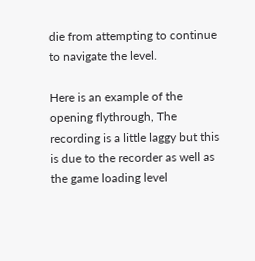die from attempting to continue to navigate the level.

Here is an example of the opening flythrough, The recording is a little laggy but this is due to the recorder as well as the game loading level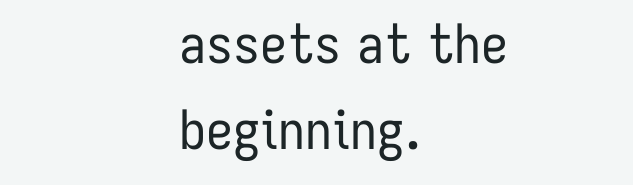assets at the beginning.